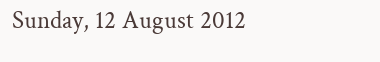Sunday, 12 August 2012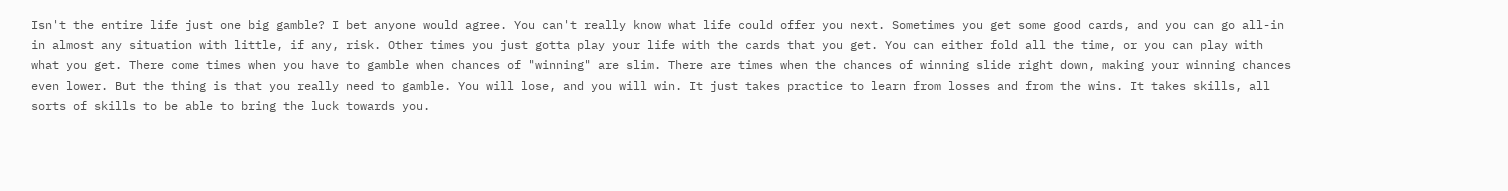Isn't the entire life just one big gamble? I bet anyone would agree. You can't really know what life could offer you next. Sometimes you get some good cards, and you can go all-in in almost any situation with little, if any, risk. Other times you just gotta play your life with the cards that you get. You can either fold all the time, or you can play with what you get. There come times when you have to gamble when chances of "winning" are slim. There are times when the chances of winning slide right down, making your winning chances even lower. But the thing is that you really need to gamble. You will lose, and you will win. It just takes practice to learn from losses and from the wins. It takes skills, all sorts of skills to be able to bring the luck towards you.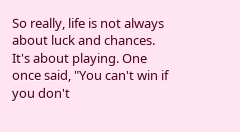So really, life is not always about luck and chances. It's about playing. One once said, "You can't win if you don't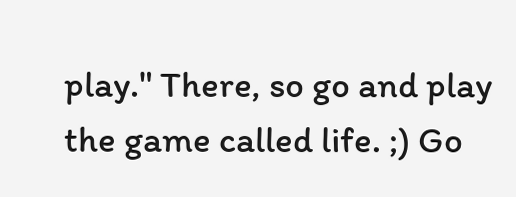play." There, so go and play the game called life. ;) Go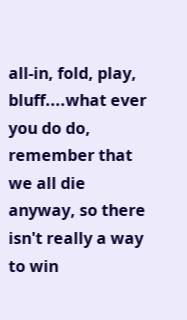all-in, fold, play, bluff....what ever you do do, remember that we all die anyway, so there isn't really a way to win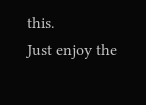this.
Just enjoy the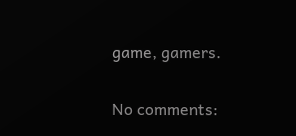game, gamers.

No comments: